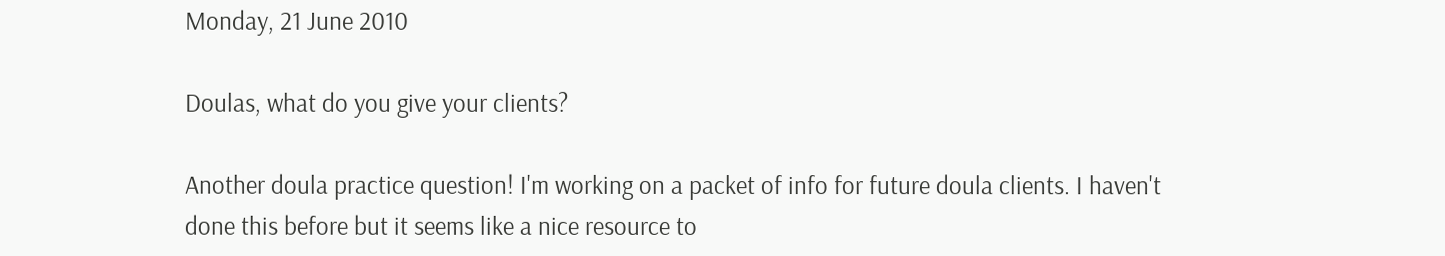Monday, 21 June 2010

Doulas, what do you give your clients?

Another doula practice question! I'm working on a packet of info for future doula clients. I haven't done this before but it seems like a nice resource to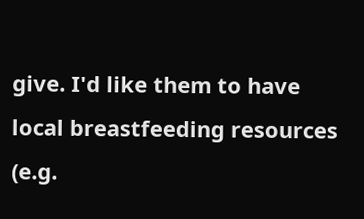give. I'd like them to have local breastfeeding resources (e.g.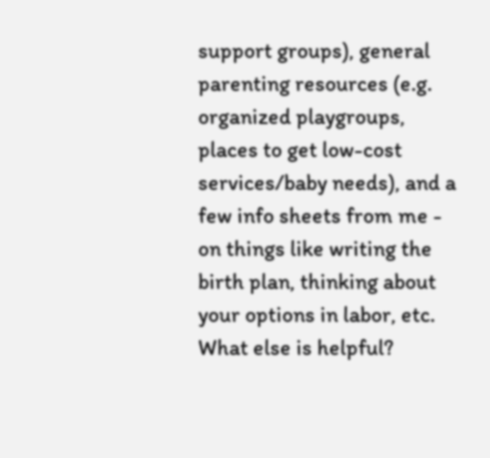support groups), general parenting resources (e.g. organized playgroups, places to get low-cost services/baby needs), and a few info sheets from me - on things like writing the birth plan, thinking about your options in labor, etc. What else is helpful?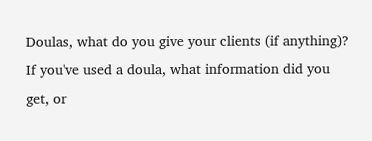Doulas, what do you give your clients (if anything)? If you've used a doula, what information did you get, or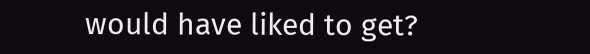would have liked to get?